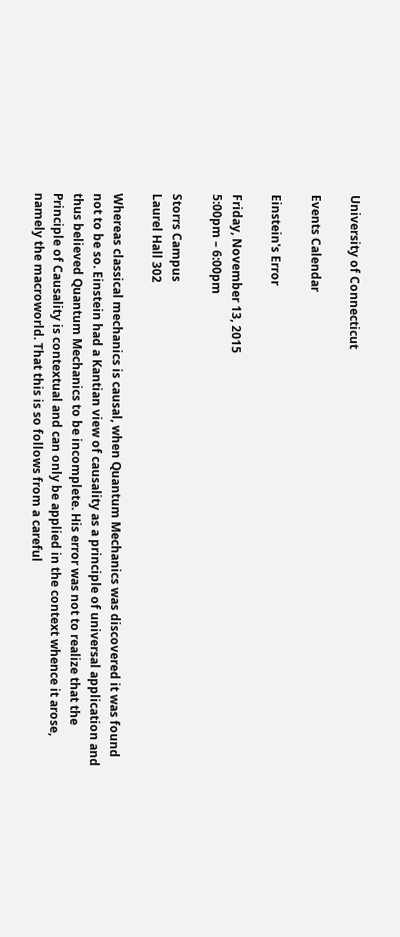University of Connecticut

Events Calendar

Einstein's Error

Friday, November 13, 2015
5:00pm – 6:00pm

Storrs Campus
Laurel Hall 302

Whereas classical mechanics is causal, when Quantum Mechanics was discovered it was found not to be so. Einstein had a Kantian view of causality as a principle of universal application and thus believed Quantum Mechanics to be incomplete. His error was not to realize that the Principle of Causality is contextual and can only be applied in the context whence it arose, namely the macroworld. That this is so follows from a careful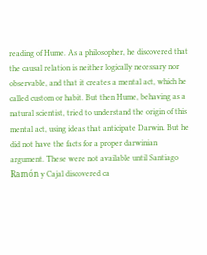reading of Hume. As a philosopher, he discovered that the causal relation is neither logically necessary nor observable, and that it creates a mental act, which he called custom or habit. But then Hume, behaving as a natural scientist, tried to understand the origin of this mental act, using ideas that anticipate Darwin. But he did not have the facts for a proper darwinian argument. These were not available until Santiago Ramón y Cajal discovered ca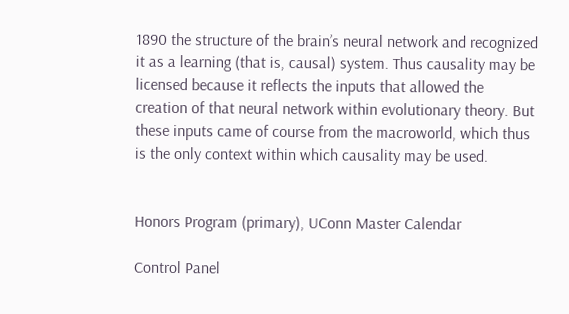1890 the structure of the brain’s neural network and recognized it as a learning (that is, causal) system. Thus causality may be licensed because it reflects the inputs that allowed the creation of that neural network within evolutionary theory. But these inputs came of course from the macroworld, which thus is the only context within which causality may be used.


Honors Program (primary), UConn Master Calendar

Control Panel